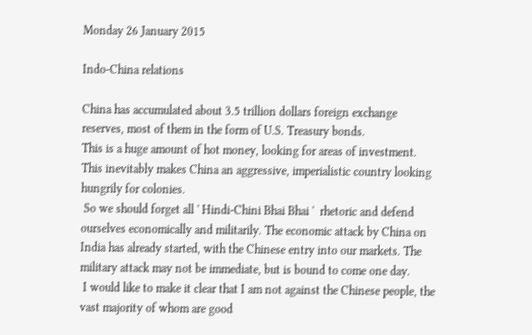Monday 26 January 2015

Indo-China relations

China has accumulated about 3.5 trillion dollars foreign exchange reserves, most of them in the form of U.S. Treasury bonds.
This is a huge amount of hot money, looking for areas of investment. This inevitably makes China an aggressive, imperialistic country looking hungrily for colonies.
 So we should forget all ' Hindi-Chini Bhai Bhai '  rhetoric and defend ourselves economically and militarily. The economic attack by China on India has already started, with the Chinese entry into our markets. The military attack may not be immediate, but is bound to come one day.
 I would like to make it clear that I am not against the Chinese people, the vast majority of whom are good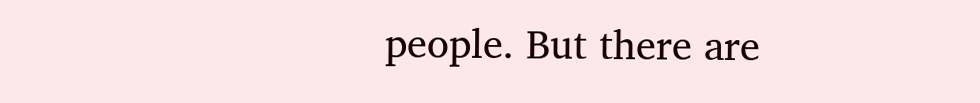people. But there are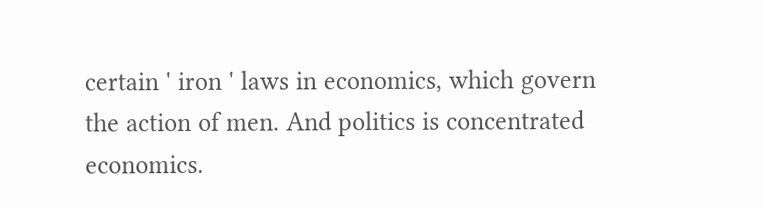certain ' iron ' laws in economics, which govern the action of men. And politics is concentrated economics.